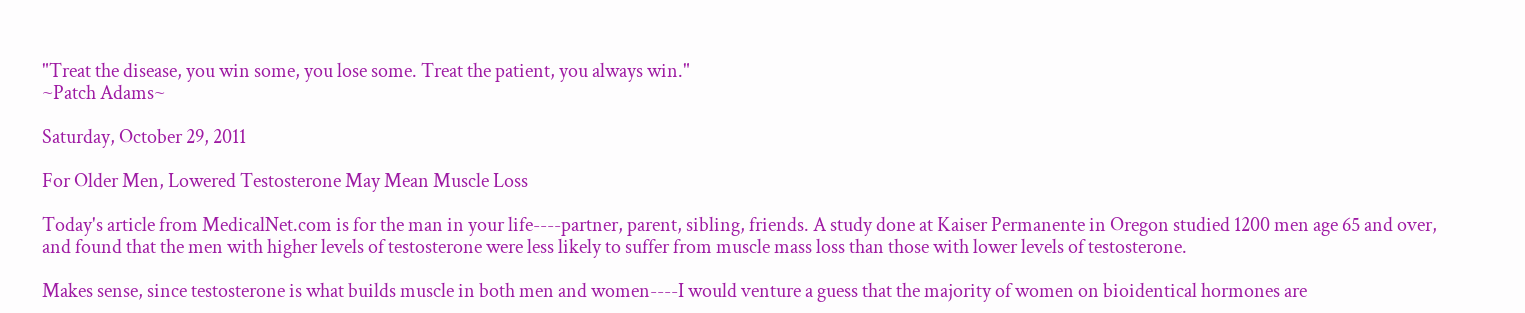"Treat the disease, you win some, you lose some. Treat the patient, you always win."
~Patch Adams~

Saturday, October 29, 2011

For Older Men, Lowered Testosterone May Mean Muscle Loss

Today's article from MedicalNet.com is for the man in your life----partner, parent, sibling, friends. A study done at Kaiser Permanente in Oregon studied 1200 men age 65 and over, and found that the men with higher levels of testosterone were less likely to suffer from muscle mass loss than those with lower levels of testosterone.

Makes sense, since testosterone is what builds muscle in both men and women----I would venture a guess that the majority of women on bioidentical hormones are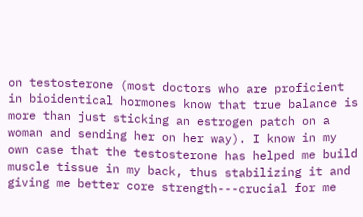on testosterone (most doctors who are proficient in bioidentical hormones know that true balance is more than just sticking an estrogen patch on a woman and sending her on her way). I know in my own case that the testosterone has helped me build muscle tissue in my back, thus stabilizing it and giving me better core strength---crucial for me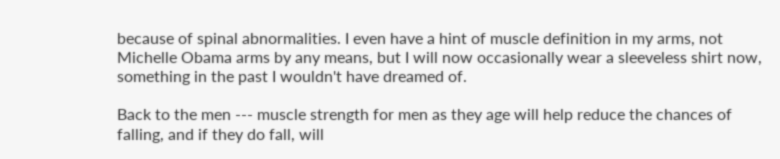because of spinal abnormalities. I even have a hint of muscle definition in my arms, not Michelle Obama arms by any means, but I will now occasionally wear a sleeveless shirt now, something in the past I wouldn't have dreamed of.

Back to the men --- muscle strength for men as they age will help reduce the chances of falling, and if they do fall, will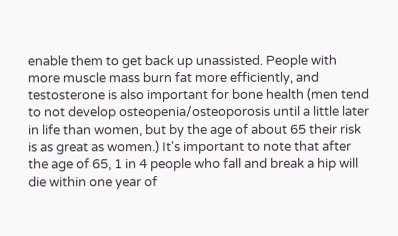enable them to get back up unassisted. People with more muscle mass burn fat more efficiently, and testosterone is also important for bone health (men tend to not develop osteopenia/osteoporosis until a little later in life than women, but by the age of about 65 their risk is as great as women.) It's important to note that after the age of 65, 1 in 4 people who fall and break a hip will die within one year of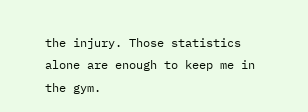the injury. Those statistics alone are enough to keep me in the gym.